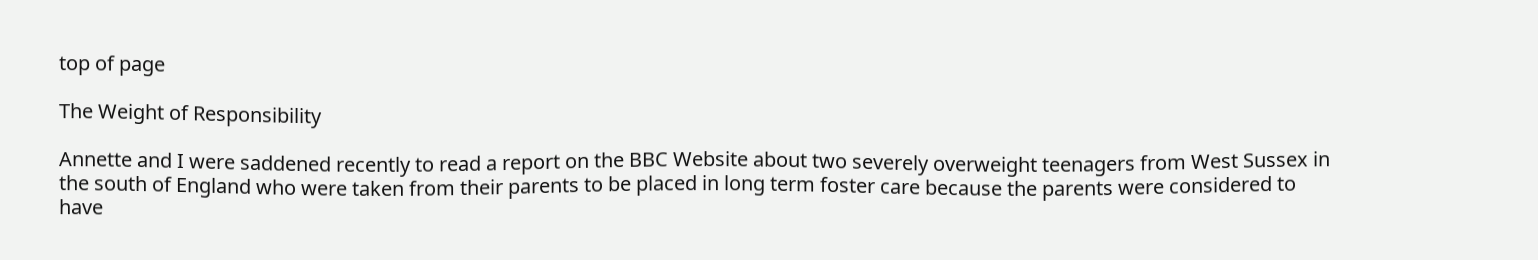top of page

The Weight of Responsibility

Annette and I were saddened recently to read a report on the BBC Website about two severely overweight teenagers from West Sussex in the south of England who were taken from their parents to be placed in long term foster care because the parents were considered to have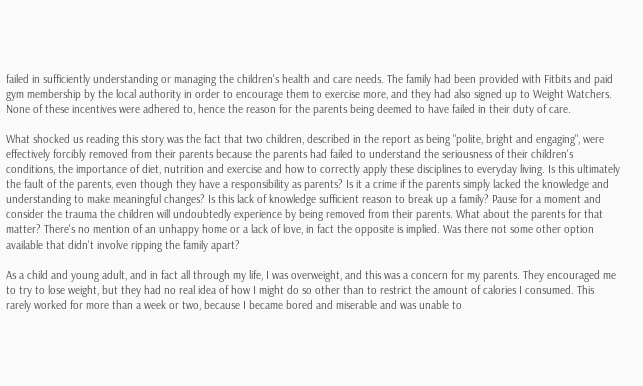failed in sufficiently understanding or managing the children's health and care needs. The family had been provided with Fitbits and paid gym membership by the local authority in order to encourage them to exercise more, and they had also signed up to Weight Watchers. None of these incentives were adhered to, hence the reason for the parents being deemed to have failed in their duty of care.

What shocked us reading this story was the fact that two children, described in the report as being "polite, bright and engaging", were effectively forcibly removed from their parents because the parents had failed to understand the seriousness of their children's conditions, the importance of diet, nutrition and exercise and how to correctly apply these disciplines to everyday living. Is this ultimately the fault of the parents, even though they have a responsibility as parents? Is it a crime if the parents simply lacked the knowledge and understanding to make meaningful changes? Is this lack of knowledge sufficient reason to break up a family? Pause for a moment and consider the trauma the children will undoubtedly experience by being removed from their parents. What about the parents for that matter? There's no mention of an unhappy home or a lack of love, in fact the opposite is implied. Was there not some other option available that didn't involve ripping the family apart?

As a child and young adult, and in fact all through my life, I was overweight, and this was a concern for my parents. They encouraged me to try to lose weight, but they had no real idea of how I might do so other than to restrict the amount of calories I consumed. This rarely worked for more than a week or two, because I became bored and miserable and was unable to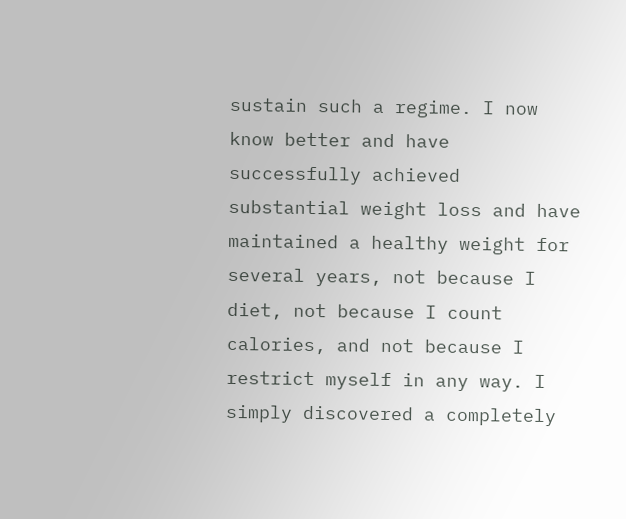sustain such a regime. I now know better and have successfully achieved substantial weight loss and have maintained a healthy weight for several years, not because I diet, not because I count calories, and not because I restrict myself in any way. I simply discovered a completely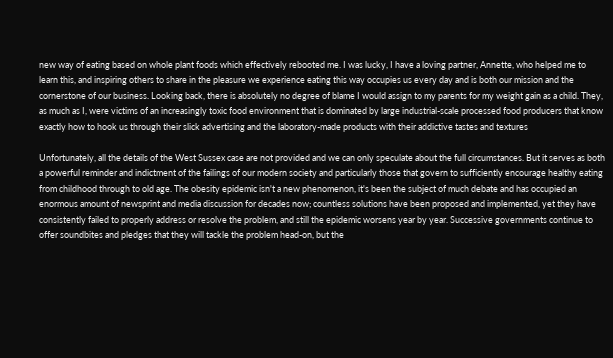new way of eating based on whole plant foods which effectively rebooted me. I was lucky, I have a loving partner, Annette, who helped me to learn this, and inspiring others to share in the pleasure we experience eating this way occupies us every day and is both our mission and the cornerstone of our business. Looking back, there is absolutely no degree of blame I would assign to my parents for my weight gain as a child. They, as much as I, were victims of an increasingly toxic food environment that is dominated by large industrial-scale processed food producers that know exactly how to hook us through their slick advertising and the laboratory-made products with their addictive tastes and textures

Unfortunately, all the details of the West Sussex case are not provided and we can only speculate about the full circumstances. But it serves as both a powerful reminder and indictment of the failings of our modern society and particularly those that govern to sufficiently encourage healthy eating from childhood through to old age. The obesity epidemic isn't a new phenomenon, it's been the subject of much debate and has occupied an enormous amount of newsprint and media discussion for decades now; countless solutions have been proposed and implemented, yet they have consistently failed to properly address or resolve the problem, and still the epidemic worsens year by year. Successive governments continue to offer soundbites and pledges that they will tackle the problem head-on, but the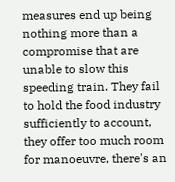measures end up being nothing more than a compromise that are unable to slow this speeding train. They fail to hold the food industry sufficiently to account, they offer too much room for manoeuvre, there's an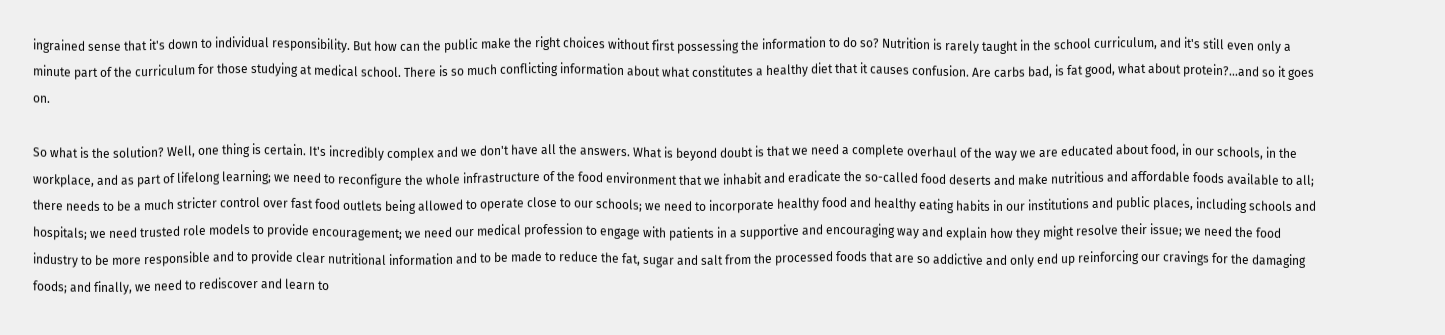ingrained sense that it's down to individual responsibility. But how can the public make the right choices without first possessing the information to do so? Nutrition is rarely taught in the school curriculum, and it's still even only a minute part of the curriculum for those studying at medical school. There is so much conflicting information about what constitutes a healthy diet that it causes confusion. Are carbs bad, is fat good, what about protein?...and so it goes on.

So what is the solution? Well, one thing is certain. It's incredibly complex and we don't have all the answers. What is beyond doubt is that we need a complete overhaul of the way we are educated about food, in our schools, in the workplace, and as part of lifelong learning; we need to reconfigure the whole infrastructure of the food environment that we inhabit and eradicate the so-called food deserts and make nutritious and affordable foods available to all; there needs to be a much stricter control over fast food outlets being allowed to operate close to our schools; we need to incorporate healthy food and healthy eating habits in our institutions and public places, including schools and hospitals; we need trusted role models to provide encouragement; we need our medical profession to engage with patients in a supportive and encouraging way and explain how they might resolve their issue; we need the food industry to be more responsible and to provide clear nutritional information and to be made to reduce the fat, sugar and salt from the processed foods that are so addictive and only end up reinforcing our cravings for the damaging foods; and finally, we need to rediscover and learn to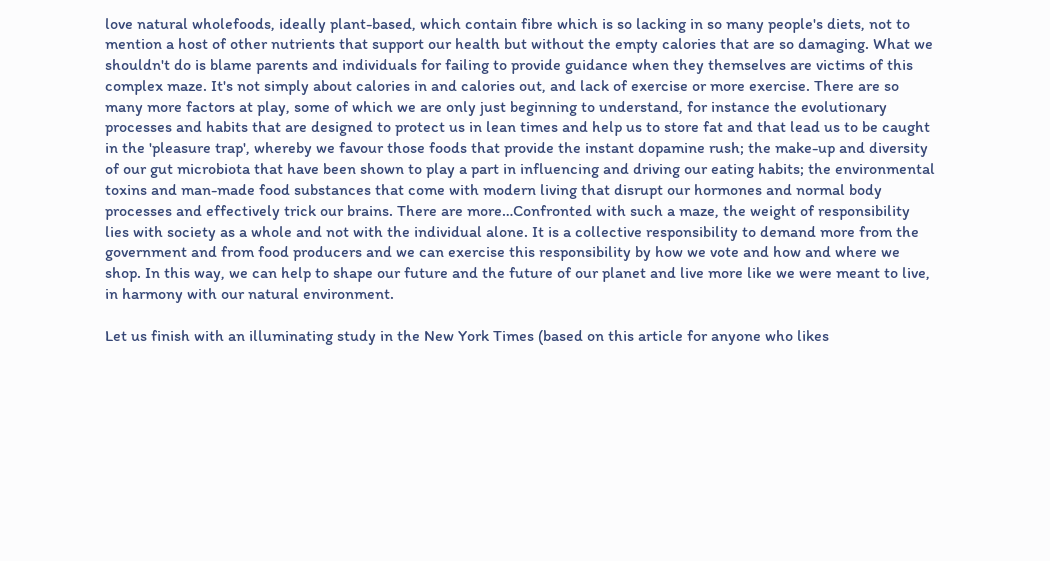love natural wholefoods, ideally plant-based, which contain fibre which is so lacking in so many people's diets, not to mention a host of other nutrients that support our health but without the empty calories that are so damaging. What we shouldn't do is blame parents and individuals for failing to provide guidance when they themselves are victims of this complex maze. It's not simply about calories in and calories out, and lack of exercise or more exercise. There are so many more factors at play, some of which we are only just beginning to understand, for instance the evolutionary processes and habits that are designed to protect us in lean times and help us to store fat and that lead us to be caught in the 'pleasure trap', whereby we favour those foods that provide the instant dopamine rush; the make-up and diversity of our gut microbiota that have been shown to play a part in influencing and driving our eating habits; the environmental toxins and man-made food substances that come with modern living that disrupt our hormones and normal body processes and effectively trick our brains. There are more…Confronted with such a maze, the weight of responsibility lies with society as a whole and not with the individual alone. It is a collective responsibility to demand more from the government and from food producers and we can exercise this responsibility by how we vote and how and where we shop. In this way, we can help to shape our future and the future of our planet and live more like we were meant to live, in harmony with our natural environment.

Let us finish with an illuminating study in the New York Times (based on this article for anyone who likes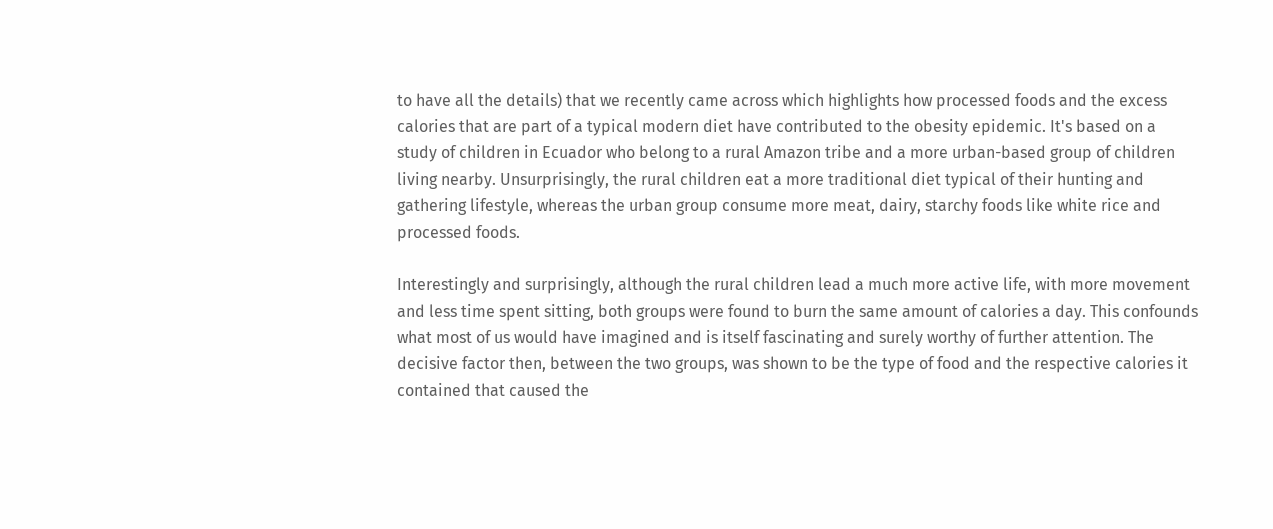to have all the details) that we recently came across which highlights how processed foods and the excess calories that are part of a typical modern diet have contributed to the obesity epidemic. It's based on a study of children in Ecuador who belong to a rural Amazon tribe and a more urban-based group of children living nearby. Unsurprisingly, the rural children eat a more traditional diet typical of their hunting and gathering lifestyle, whereas the urban group consume more meat, dairy, starchy foods like white rice and processed foods.

Interestingly and surprisingly, although the rural children lead a much more active life, with more movement and less time spent sitting, both groups were found to burn the same amount of calories a day. This confounds what most of us would have imagined and is itself fascinating and surely worthy of further attention. The decisive factor then, between the two groups, was shown to be the type of food and the respective calories it contained that caused the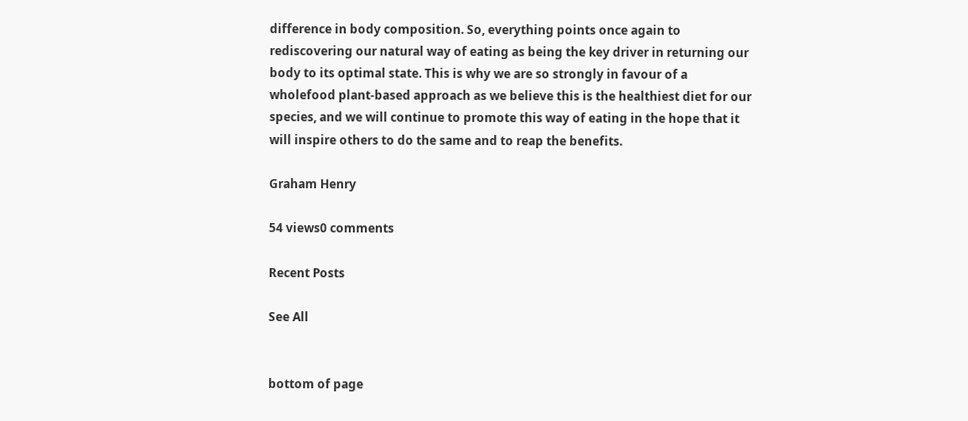difference in body composition. So, everything points once again to rediscovering our natural way of eating as being the key driver in returning our body to its optimal state. This is why we are so strongly in favour of a wholefood plant-based approach as we believe this is the healthiest diet for our species, and we will continue to promote this way of eating in the hope that it will inspire others to do the same and to reap the benefits.

Graham Henry

54 views0 comments

Recent Posts

See All


bottom of page